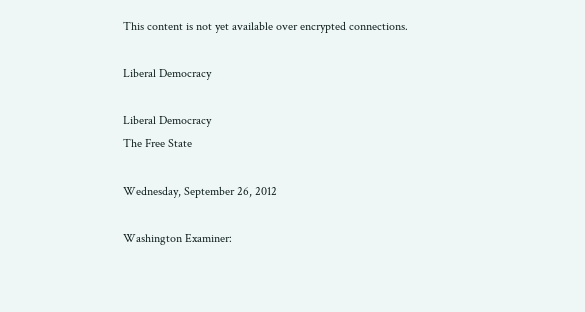This content is not yet available over encrypted connections.

Liberal Democracy

Liberal Democracy
The Free State

Wednesday, September 26, 2012

Washington Examiner: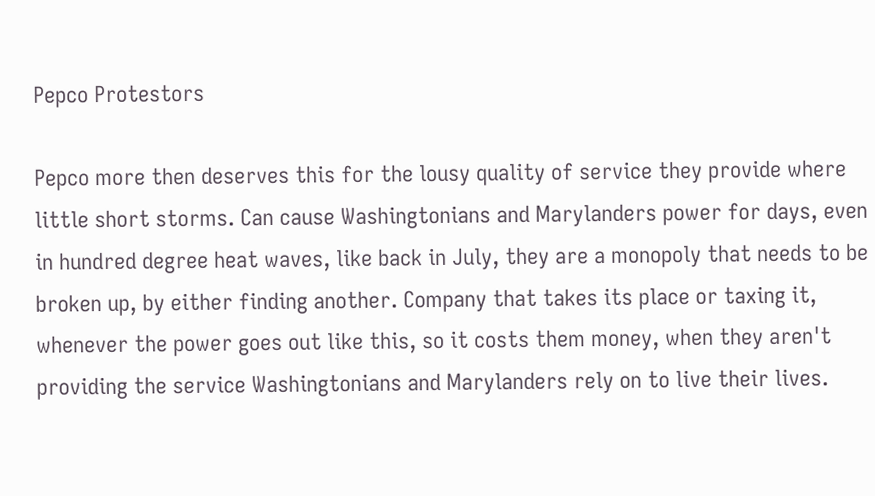Pepco Protestors

Pepco more then deserves this for the lousy quality of service they provide where little short storms. Can cause Washingtonians and Marylanders power for days, even in hundred degree heat waves, like back in July, they are a monopoly that needs to be broken up, by either finding another. Company that takes its place or taxing it, whenever the power goes out like this, so it costs them money, when they aren't providing the service Washingtonians and Marylanders rely on to live their lives.